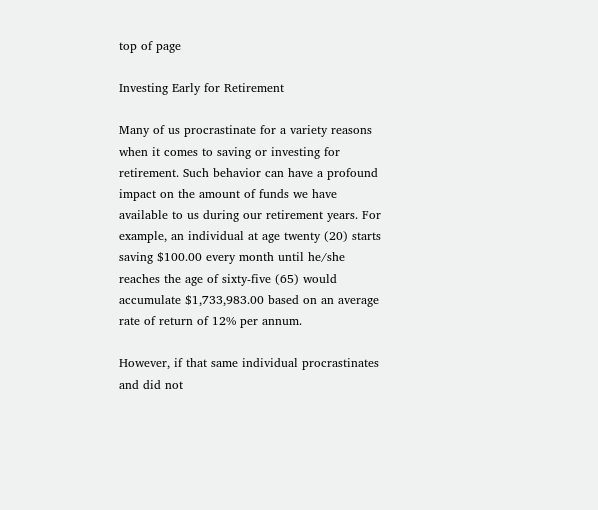top of page

Investing Early for Retirement

Many of us procrastinate for a variety reasons when it comes to saving or investing for retirement. Such behavior can have a profound impact on the amount of funds we have available to us during our retirement years. For example, an individual at age twenty (20) starts saving $100.00 every month until he/she reaches the age of sixty-five (65) would accumulate $1,733,983.00 based on an average rate of return of 12% per annum.

However, if that same individual procrastinates and did not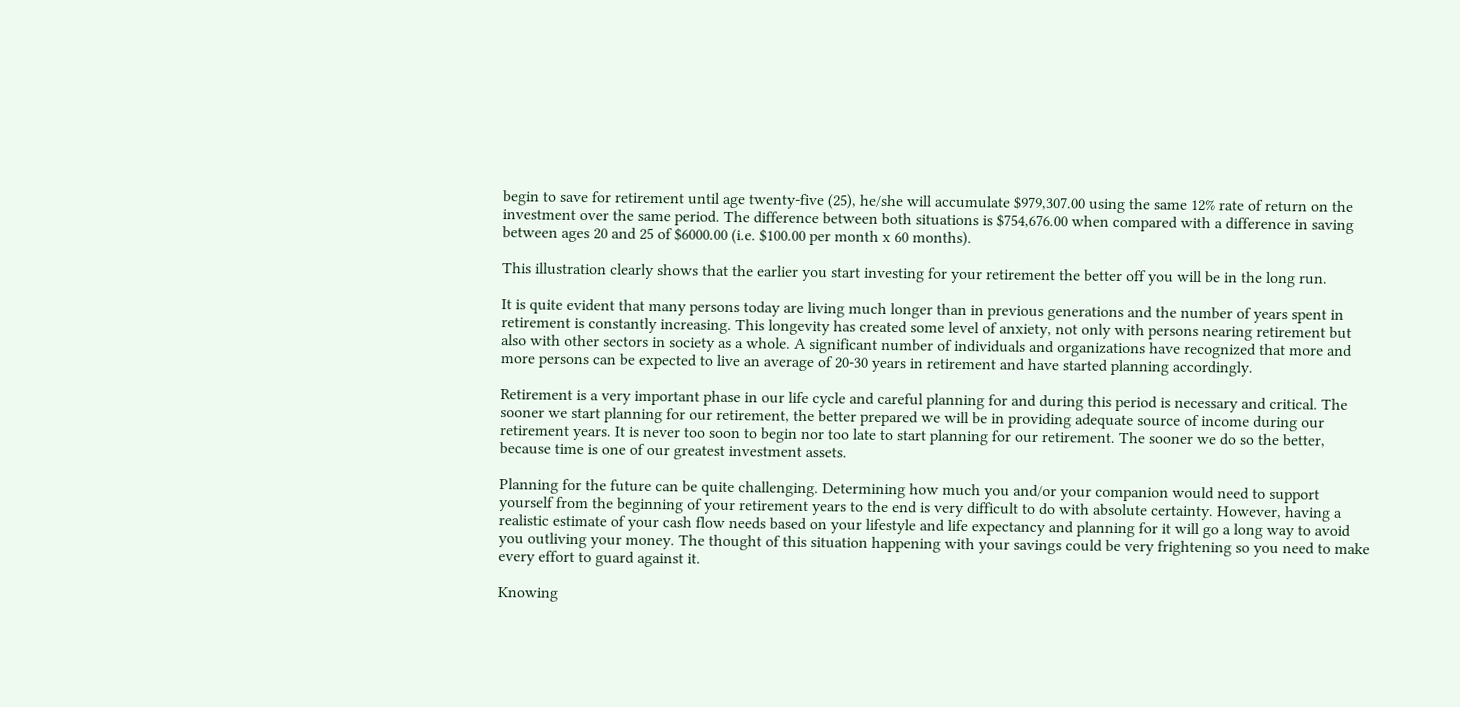begin to save for retirement until age twenty-five (25), he/she will accumulate $979,307.00 using the same 12% rate of return on the investment over the same period. The difference between both situations is $754,676.00 when compared with a difference in saving between ages 20 and 25 of $6000.00 (i.e. $100.00 per month x 60 months).

This illustration clearly shows that the earlier you start investing for your retirement the better off you will be in the long run.

It is quite evident that many persons today are living much longer than in previous generations and the number of years spent in retirement is constantly increasing. This longevity has created some level of anxiety, not only with persons nearing retirement but also with other sectors in society as a whole. A significant number of individuals and organizations have recognized that more and more persons can be expected to live an average of 20-30 years in retirement and have started planning accordingly.

Retirement is a very important phase in our life cycle and careful planning for and during this period is necessary and critical. The sooner we start planning for our retirement, the better prepared we will be in providing adequate source of income during our retirement years. It is never too soon to begin nor too late to start planning for our retirement. The sooner we do so the better, because time is one of our greatest investment assets.

Planning for the future can be quite challenging. Determining how much you and/or your companion would need to support yourself from the beginning of your retirement years to the end is very difficult to do with absolute certainty. However, having a realistic estimate of your cash flow needs based on your lifestyle and life expectancy and planning for it will go a long way to avoid you outliving your money. The thought of this situation happening with your savings could be very frightening so you need to make every effort to guard against it.

Knowing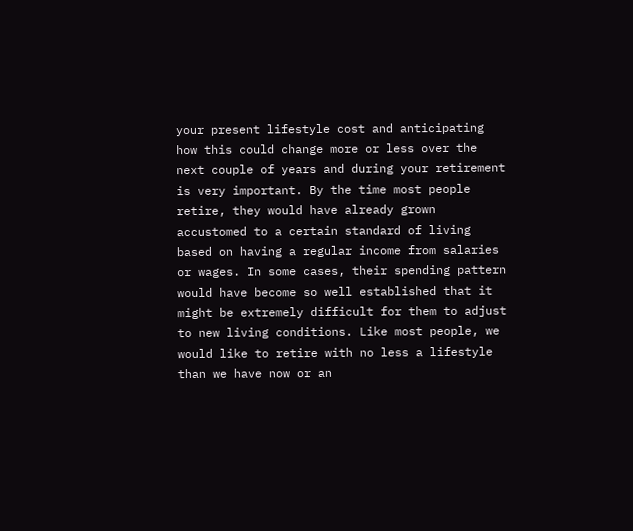your present lifestyle cost and anticipating how this could change more or less over the next couple of years and during your retirement is very important. By the time most people retire, they would have already grown accustomed to a certain standard of living based on having a regular income from salaries or wages. In some cases, their spending pattern would have become so well established that it might be extremely difficult for them to adjust to new living conditions. Like most people, we would like to retire with no less a lifestyle than we have now or an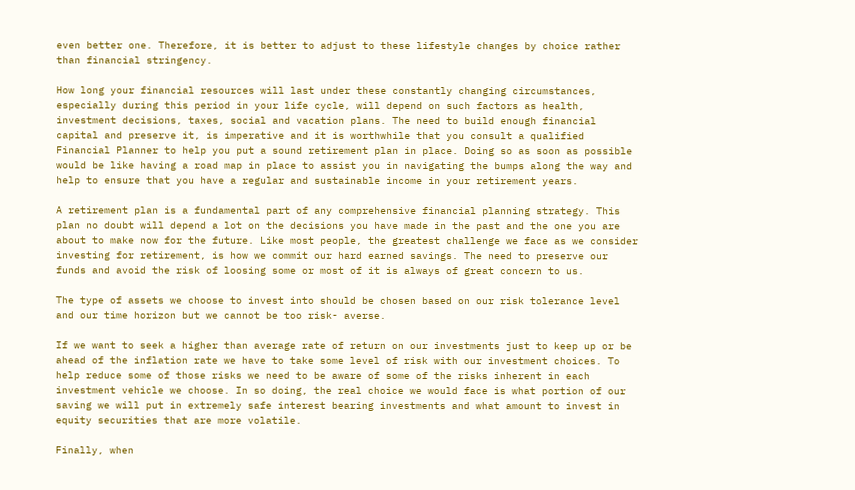even better one. Therefore, it is better to adjust to these lifestyle changes by choice rather than financial stringency.

How long your financial resources will last under these constantly changing circumstances, especially during this period in your life cycle, will depend on such factors as health, investment decisions, taxes, social and vacation plans. The need to build enough financial capital and preserve it, is imperative and it is worthwhile that you consult a qualified Financial Planner to help you put a sound retirement plan in place. Doing so as soon as possible would be like having a road map in place to assist you in navigating the bumps along the way and help to ensure that you have a regular and sustainable income in your retirement years.

A retirement plan is a fundamental part of any comprehensive financial planning strategy. This plan no doubt will depend a lot on the decisions you have made in the past and the one you are about to make now for the future. Like most people, the greatest challenge we face as we consider investing for retirement, is how we commit our hard earned savings. The need to preserve our funds and avoid the risk of loosing some or most of it is always of great concern to us.

The type of assets we choose to invest into should be chosen based on our risk tolerance level and our time horizon but we cannot be too risk- averse.

If we want to seek a higher than average rate of return on our investments just to keep up or be ahead of the inflation rate we have to take some level of risk with our investment choices. To help reduce some of those risks we need to be aware of some of the risks inherent in each investment vehicle we choose. In so doing, the real choice we would face is what portion of our saving we will put in extremely safe interest bearing investments and what amount to invest in equity securities that are more volatile.

Finally, when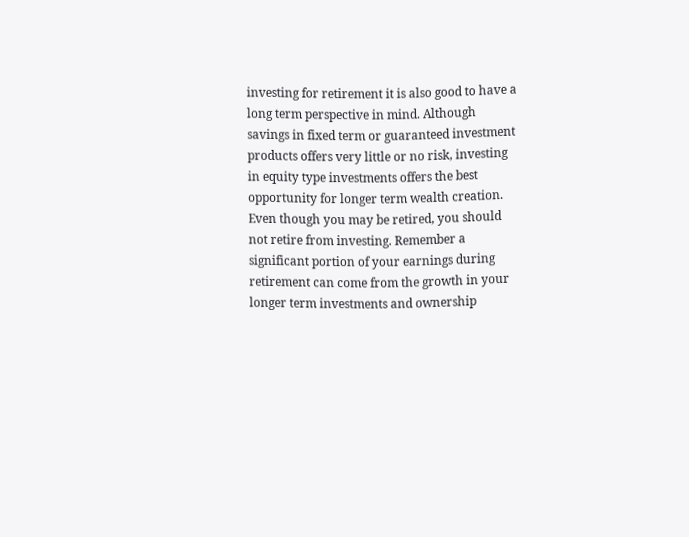investing for retirement it is also good to have a long term perspective in mind. Although savings in fixed term or guaranteed investment products offers very little or no risk, investing in equity type investments offers the best opportunity for longer term wealth creation. Even though you may be retired, you should not retire from investing. Remember a significant portion of your earnings during retirement can come from the growth in your longer term investments and ownership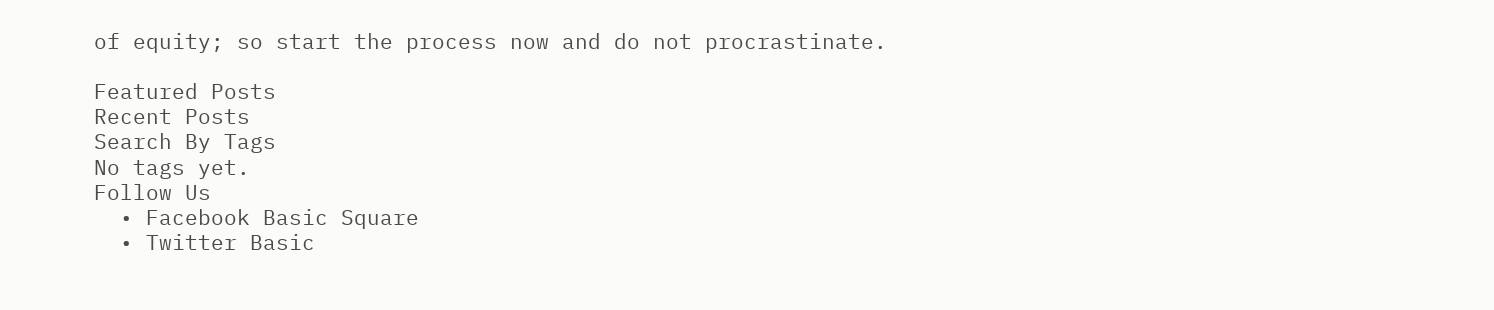of equity; so start the process now and do not procrastinate.

Featured Posts
Recent Posts
Search By Tags
No tags yet.
Follow Us
  • Facebook Basic Square
  • Twitter Basic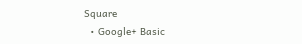Square
  • Google+ Basic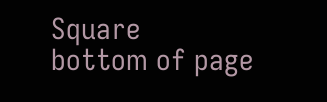Square
bottom of page